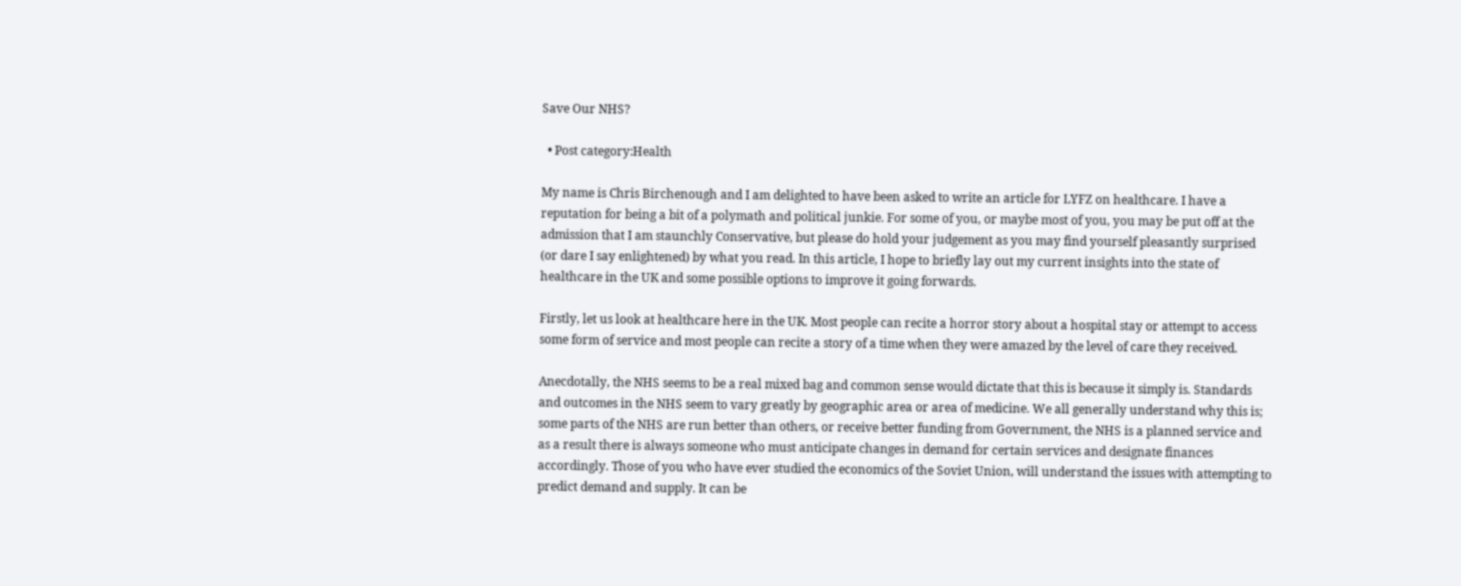Save Our NHS?

  • Post category:Health

My name is Chris Birchenough and I am delighted to have been asked to write an article for LYFZ on healthcare. I have a reputation for being a bit of a polymath and political junkie. For some of you, or maybe most of you, you may be put off at the admission that I am staunchly Conservative, but please do hold your judgement as you may find yourself pleasantly surprised (or dare I say enlightened) by what you read. In this article, I hope to briefly lay out my current insights into the state of healthcare in the UK and some possible options to improve it going forwards.

Firstly, let us look at healthcare here in the UK. Most people can recite a horror story about a hospital stay or attempt to access some form of service and most people can recite a story of a time when they were amazed by the level of care they received.

Anecdotally, the NHS seems to be a real mixed bag and common sense would dictate that this is because it simply is. Standards and outcomes in the NHS seem to vary greatly by geographic area or area of medicine. We all generally understand why this is; some parts of the NHS are run better than others, or receive better funding from Government, the NHS is a planned service and as a result there is always someone who must anticipate changes in demand for certain services and designate finances accordingly. Those of you who have ever studied the economics of the Soviet Union, will understand the issues with attempting to predict demand and supply. It can be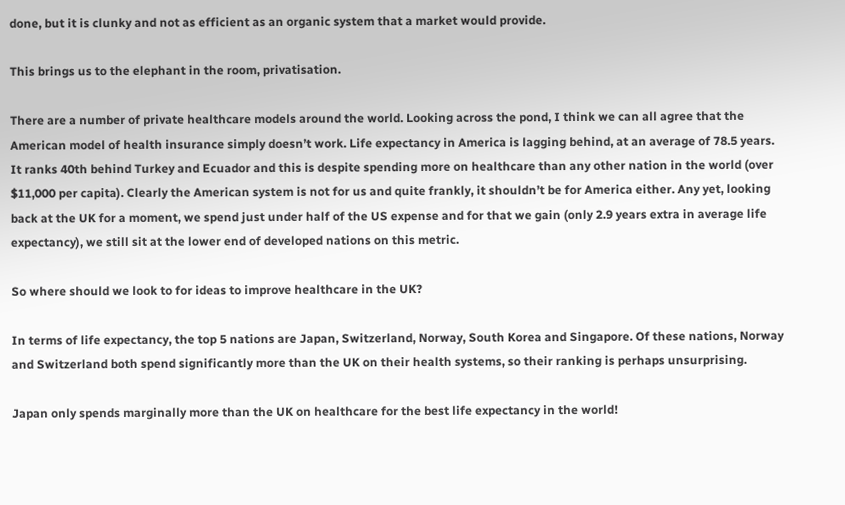done, but it is clunky and not as efficient as an organic system that a market would provide.

This brings us to the elephant in the room, privatisation.

There are a number of private healthcare models around the world. Looking across the pond, I think we can all agree that the American model of health insurance simply doesn’t work. Life expectancy in America is lagging behind, at an average of 78.5 years. It ranks 40th behind Turkey and Ecuador and this is despite spending more on healthcare than any other nation in the world (over $11,000 per capita). Clearly the American system is not for us and quite frankly, it shouldn’t be for America either. Any yet, looking back at the UK for a moment, we spend just under half of the US expense and for that we gain (only 2.9 years extra in average life expectancy), we still sit at the lower end of developed nations on this metric.

So where should we look to for ideas to improve healthcare in the UK?

In terms of life expectancy, the top 5 nations are Japan, Switzerland, Norway, South Korea and Singapore. Of these nations, Norway and Switzerland both spend significantly more than the UK on their health systems, so their ranking is perhaps unsurprising.

Japan only spends marginally more than the UK on healthcare for the best life expectancy in the world!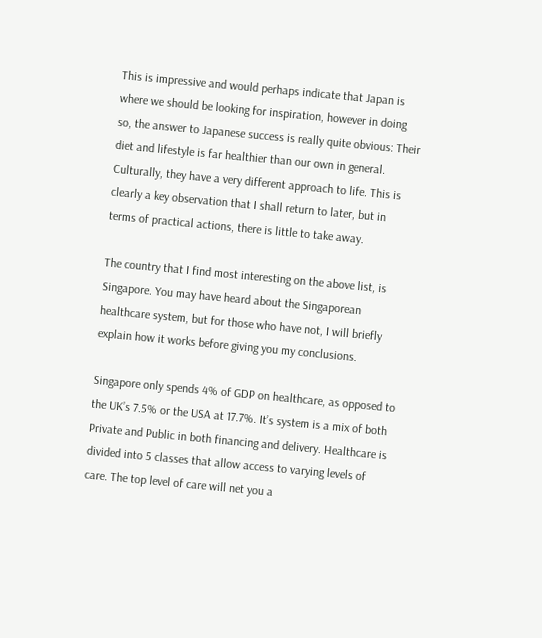This is impressive and would perhaps indicate that Japan is where we should be looking for inspiration, however in doing so, the answer to Japanese success is really quite obvious: Their diet and lifestyle is far healthier than our own in general. Culturally, they have a very different approach to life. This is clearly a key observation that I shall return to later, but in terms of practical actions, there is little to take away.

The country that I find most interesting on the above list, is Singapore. You may have heard about the Singaporean healthcare system, but for those who have not, I will briefly explain how it works before giving you my conclusions.

Singapore only spends 4% of GDP on healthcare, as opposed to the UK’s 7.5% or the USA at 17.7%. It’s system is a mix of both Private and Public in both financing and delivery. Healthcare is divided into 5 classes that allow access to varying levels of care. The top level of care will net you a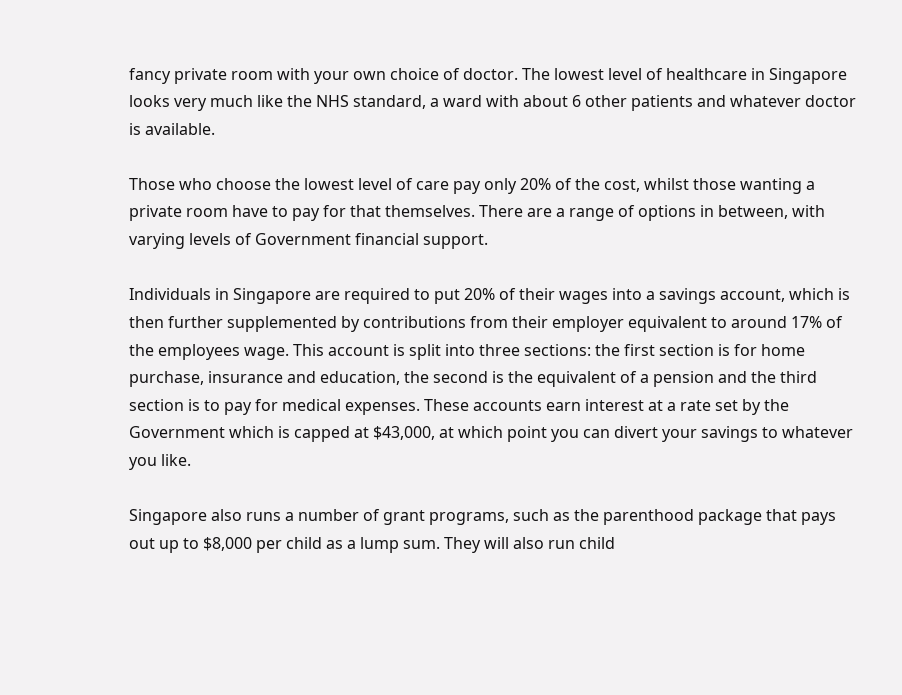fancy private room with your own choice of doctor. The lowest level of healthcare in Singapore looks very much like the NHS standard, a ward with about 6 other patients and whatever doctor is available.

Those who choose the lowest level of care pay only 20% of the cost, whilst those wanting a private room have to pay for that themselves. There are a range of options in between, with varying levels of Government financial support.

Individuals in Singapore are required to put 20% of their wages into a savings account, which is then further supplemented by contributions from their employer equivalent to around 17% of the employees wage. This account is split into three sections: the first section is for home purchase, insurance and education, the second is the equivalent of a pension and the third section is to pay for medical expenses. These accounts earn interest at a rate set by the Government which is capped at $43,000, at which point you can divert your savings to whatever you like.

Singapore also runs a number of grant programs, such as the parenthood package that pays out up to $8,000 per child as a lump sum. They will also run child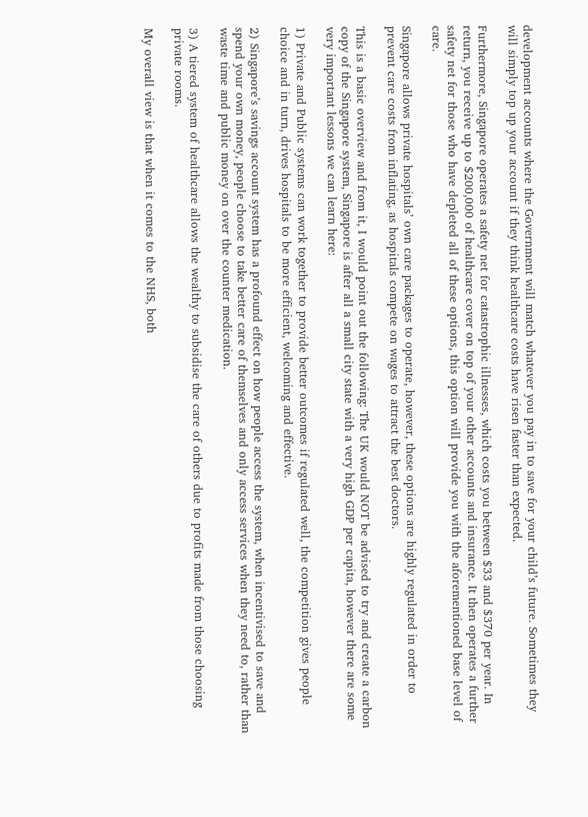development accounts where the Government will match whatever you pay in to save for your child’s future. Sometimes they will simply top up your account if they think healthcare costs have risen faster than expected.

Furthermore, Singapore operates a safety net for catastrophic illnesses, which costs you between $33 and $370 per year. In return, you receive up to $200,000 of healthcare cover on top of your other accounts and insurance. It then operates a further safety net for those who have depleted all of these options, this option will provide you with the aforementioned base level of care.

Singapore allows private hospitals’ own care packages to operate, however, these options are highly regulated in order to prevent care costs from inflating, as hospitals compete on wages to attract the best doctors.

This is a basic overview and from it, I would point out the following: The UK would NOT be advised to try and create a carbon copy of the Singapore system, Singapore is after all a small city state with a very high GDP per capita, however there are some very important lessons we can learn here:

1) Private and Public systems can work together to provide better outcomes if regulated well, the competition gives people choice and in turn, drives hospitals to be more efficient, welcoming and effective.

2) Singapore’s savings account system has a profound effect on how people access the system, when incentivised to save and spend your own money, people choose to take better care of themselves and only access services when they need to, rather than waste time and public money on over the counter medication.

3) A tiered system of healthcare allows the wealthy to subsidise the care of others due to profits made from those choosing private rooms.

My overall view is that when it comes to the NHS, both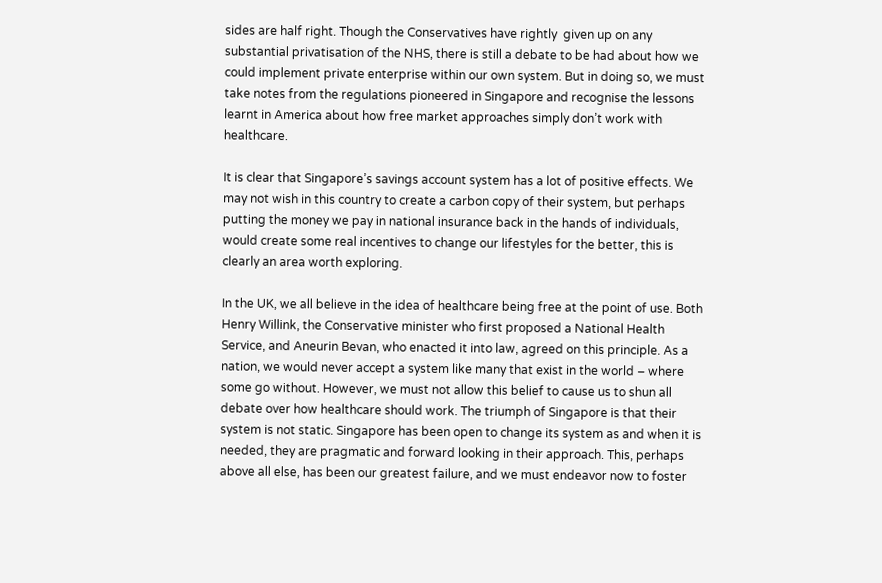sides are half right. Though the Conservatives have rightly  given up on any substantial privatisation of the NHS, there is still a debate to be had about how we could implement private enterprise within our own system. But in doing so, we must take notes from the regulations pioneered in Singapore and recognise the lessons learnt in America about how free market approaches simply don’t work with healthcare.

It is clear that Singapore’s savings account system has a lot of positive effects. We may not wish in this country to create a carbon copy of their system, but perhaps putting the money we pay in national insurance back in the hands of individuals, would create some real incentives to change our lifestyles for the better, this is clearly an area worth exploring.

In the UK, we all believe in the idea of healthcare being free at the point of use. Both Henry Willink, the Conservative minister who first proposed a National Health Service, and Aneurin Bevan, who enacted it into law, agreed on this principle. As a nation, we would never accept a system like many that exist in the world – where some go without. However, we must not allow this belief to cause us to shun all debate over how healthcare should work. The triumph of Singapore is that their system is not static. Singapore has been open to change its system as and when it is needed, they are pragmatic and forward looking in their approach. This, perhaps above all else, has been our greatest failure, and we must endeavor now to foster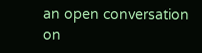an open conversation on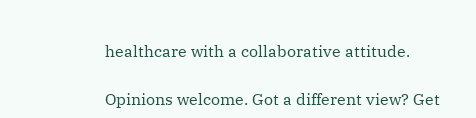healthcare with a collaborative attitude.

Opinions welcome. Got a different view? Get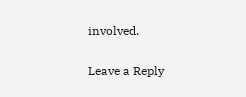involved.

Leave a Reply